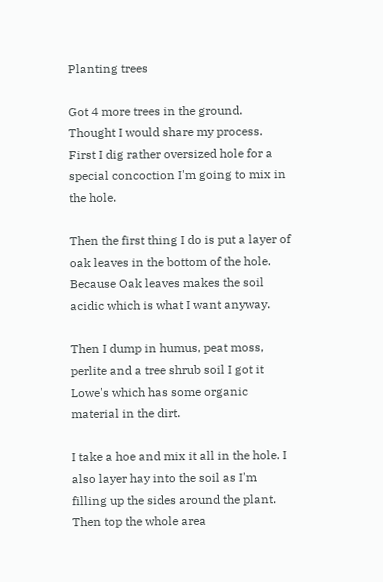Planting trees

Got 4 more trees in the ground. Thought I would share my process. First I dig rather oversized hole for a special concoction I'm going to mix in the hole.

Then the first thing I do is put a layer of oak leaves in the bottom of the hole.  Because Oak leaves makes the soil acidic which is what I want anyway.

Then I dump in humus, peat moss, perlite and a tree shrub soil I got it Lowe's which has some organic material in the dirt.

I take a hoe and mix it all in the hole. I also layer hay into the soil as I'm filling up the sides around the plant. Then top the whole area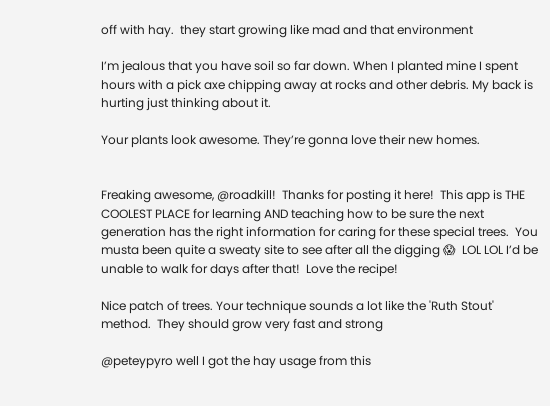off with hay.  they start growing like mad and that environment

I’m jealous that you have soil so far down. When I planted mine I spent hours with a pick axe chipping away at rocks and other debris. My back is hurting just thinking about it.

Your plants look awesome. They’re gonna love their new homes.


Freaking awesome, @roadkill!  Thanks for posting it here!  This app is THE COOLEST PLACE for learning AND teaching how to be sure the next generation has the right information for caring for these special trees.  You musta been quite a sweaty site to see after all the digging 😱  LOL LOL I’d be unable to walk for days after that!  Love the recipe!

Nice patch of trees. Your technique sounds a lot like the 'Ruth Stout' method.  They should grow very fast and strong

@peteypyro well I got the hay usage from this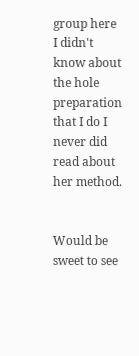group here I didn't know about the hole preparation that I do I never did read about her method.


Would be sweet to see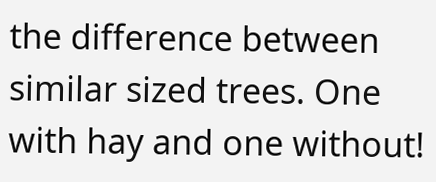the difference between similar sized trees. One with hay and one without!